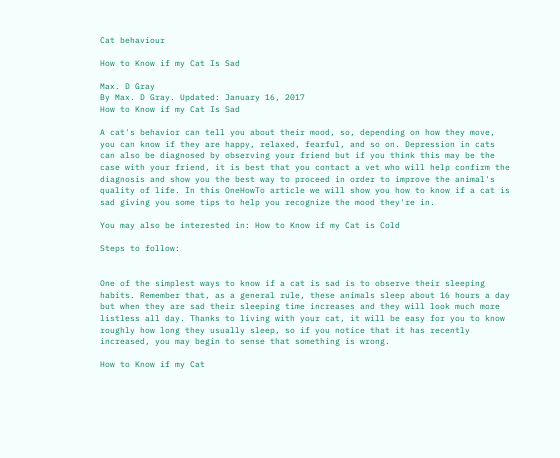Cat behaviour

How to Know if my Cat Is Sad

Max. D Gray
By Max. D Gray. Updated: January 16, 2017
How to Know if my Cat Is Sad

A cat's behavior can tell you about their mood, so, depending on how they move, you can know if they are happy, relaxed, fearful, and so on. Depression in cats can also be diagnosed by observing your friend but if you think this may be the case with your friend, it is best that you contact a vet who will help confirm the diagnosis and show you the best way to proceed in order to improve the animal's quality of life. In this OneHowTo article we will show you how to know if a cat is sad giving you some tips to help you recognize the mood they're in.

You may also be interested in: How to Know if my Cat is Cold

Steps to follow:


One of the simplest ways to know if a cat is sad is to observe their sleeping habits. Remember that, as a general rule, these animals sleep about 16 hours a day but when they are sad their sleeping time increases and they will look much more listless all day. Thanks to living with your cat, it will be easy for you to know roughly how long they usually sleep, so if you notice that it has recently increased, you may begin to sense that something is wrong.

How to Know if my Cat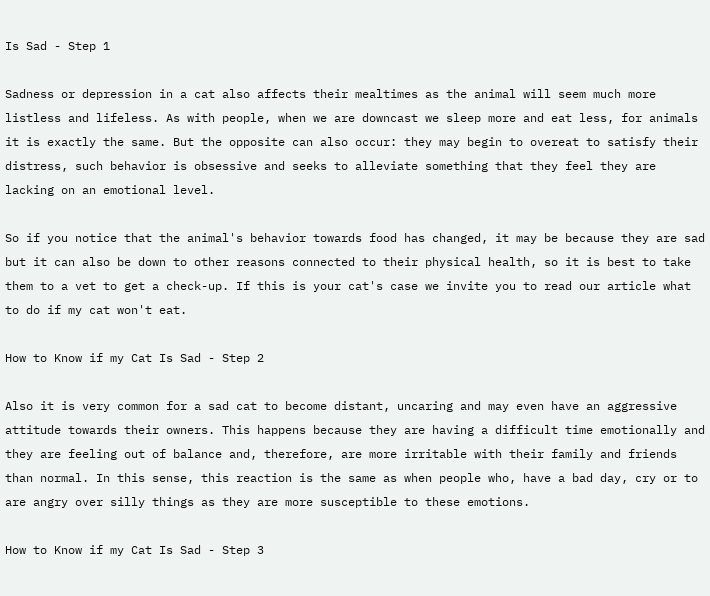Is Sad - Step 1

Sadness or depression in a cat also affects their mealtimes as the animal will seem much more listless and lifeless. As with people, when we are downcast we sleep more and eat less, for animals it is exactly the same. But the opposite can also occur: they may begin to overeat to satisfy their distress, such behavior is obsessive and seeks to alleviate something that they feel they are lacking on an emotional level.

So if you notice that the animal's behavior towards food has changed, it may be because they are sad but it can also be down to other reasons connected to their physical health, so it is best to take them to a vet to get a check-up. If this is your cat's case we invite you to read our article what to do if my cat won't eat.

How to Know if my Cat Is Sad - Step 2

Also it is very common for a sad cat to become distant, uncaring and may even have an aggressive attitude towards their owners. This happens because they are having a difficult time emotionally and they are feeling out of balance and, therefore, are more irritable with their family and friends than normal. In this sense, this reaction is the same as when people who, have a bad day, cry or to are angry over silly things as they are more susceptible to these emotions.

How to Know if my Cat Is Sad - Step 3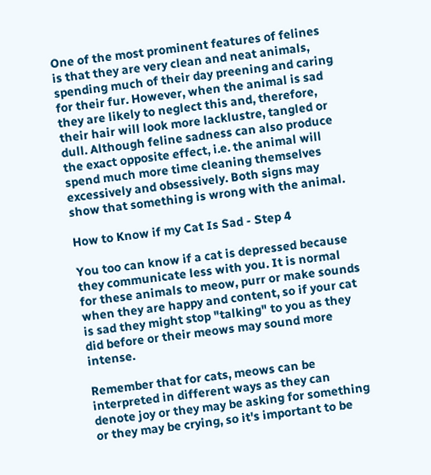One of the most prominent features of felines is that they are very clean and neat animals, spending much of their day preening and caring for their fur. However, when the animal is sad they are likely to neglect this and, therefore, their hair will look more lacklustre, tangled or dull. Although feline sadness can also produce the exact opposite effect, i.e. the animal will spend much more time cleaning themselves excessively and obsessively. Both signs may show that something is wrong with the animal.

How to Know if my Cat Is Sad - Step 4

You too can know if a cat is depressed because they communicate less with you. It is normal for these animals to meow, purr or make sounds when they are happy and content, so if your cat is sad they might stop "talking" to you as they did before or their meows may sound more intense.

Remember that for cats, meows can be interpreted in different ways as they can denote joy or they may be asking for something or they may be crying, so it's important to be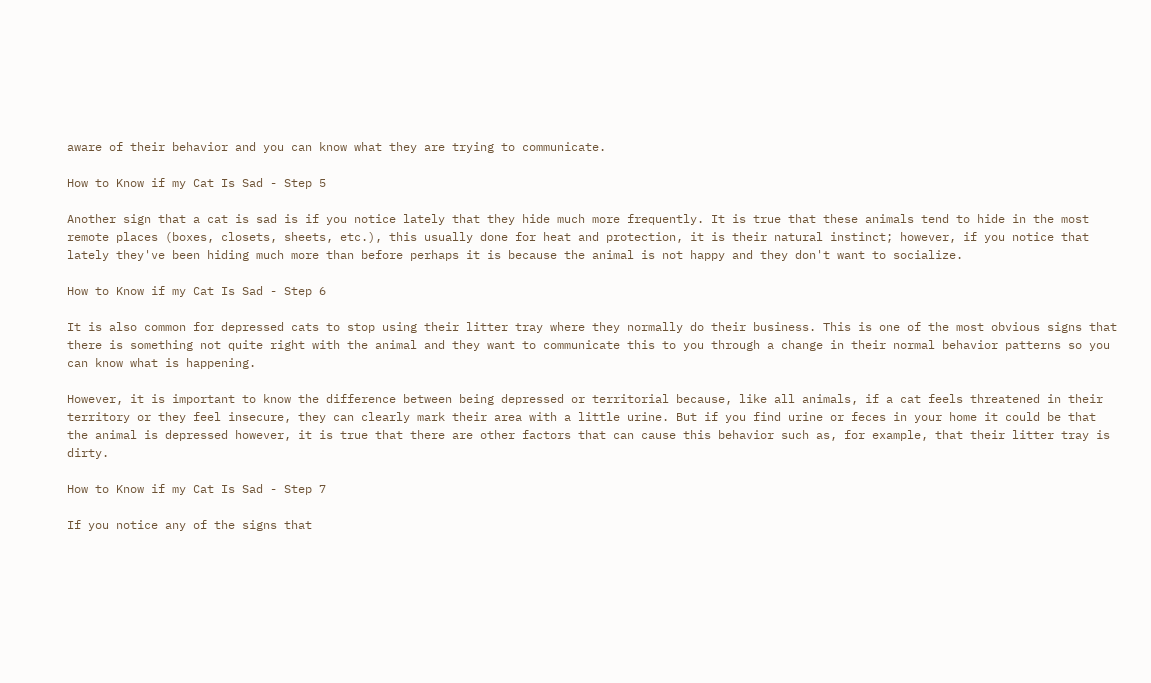aware of their behavior and you can know what they are trying to communicate.

How to Know if my Cat Is Sad - Step 5

Another sign that a cat is sad is if you notice lately that they hide much more frequently. It is true that these animals tend to hide in the most remote places (boxes, closets, sheets, etc.), this usually done for heat and protection, it is their natural instinct; however, if you notice that lately they've been hiding much more than before perhaps it is because the animal is not happy and they don't want to socialize.

How to Know if my Cat Is Sad - Step 6

It is also common for depressed cats to stop using their litter tray where they normally do their business. This is one of the most obvious signs that there is something not quite right with the animal and they want to communicate this to you through a change in their normal behavior patterns so you can know what is happening.

However, it is important to know the difference between being depressed or territorial because, like all animals, if a cat feels threatened in their territory or they feel insecure, they can clearly mark their area with a little urine. But if you find urine or feces in your home it could be that the animal is depressed however, it is true that there are other factors that can cause this behavior such as, for example, that their litter tray is dirty.

How to Know if my Cat Is Sad - Step 7

If you notice any of the signs that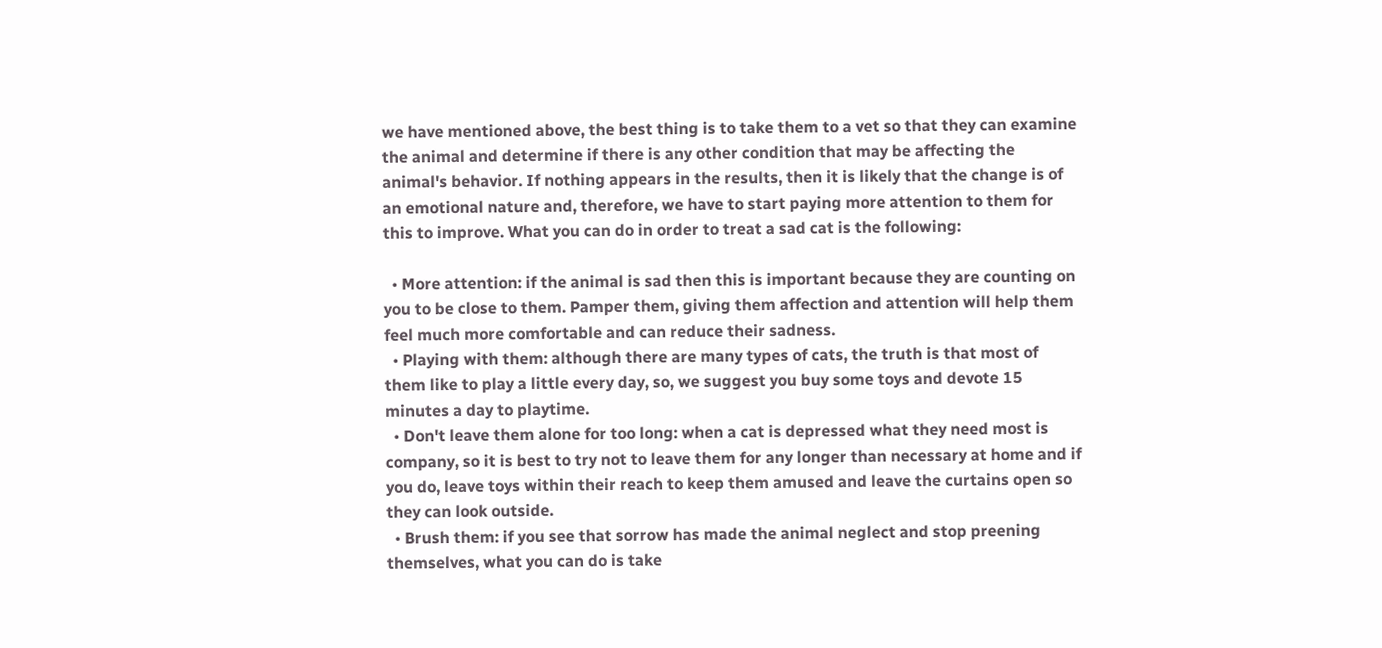we have mentioned above, the best thing is to take them to a vet so that they can examine the animal and determine if there is any other condition that may be affecting the animal's behavior. If nothing appears in the results, then it is likely that the change is of an emotional nature and, therefore, we have to start paying more attention to them for this to improve. What you can do in order to treat a sad cat is the following:

  • More attention: if the animal is sad then this is important because they are counting on you to be close to them. Pamper them, giving them affection and attention will help them feel much more comfortable and can reduce their sadness.
  • Playing with them: although there are many types of cats, the truth is that most of them like to play a little every day, so, we suggest you buy some toys and devote 15 minutes a day to playtime.
  • Don't leave them alone for too long: when a cat is depressed what they need most is company, so it is best to try not to leave them for any longer than necessary at home and if you do, leave toys within their reach to keep them amused and leave the curtains open so they can look outside.
  • Brush them: if you see that sorrow has made the animal neglect and stop preening themselves, what you can do is take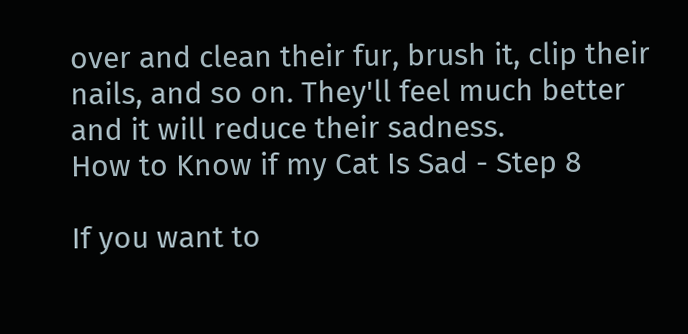over and clean their fur, brush it, clip their nails, and so on. They'll feel much better and it will reduce their sadness.
How to Know if my Cat Is Sad - Step 8

If you want to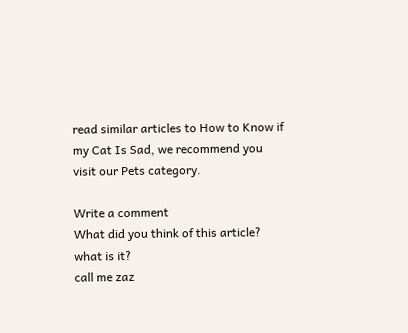read similar articles to How to Know if my Cat Is Sad, we recommend you visit our Pets category.

Write a comment
What did you think of this article?
what is it?
call me zaz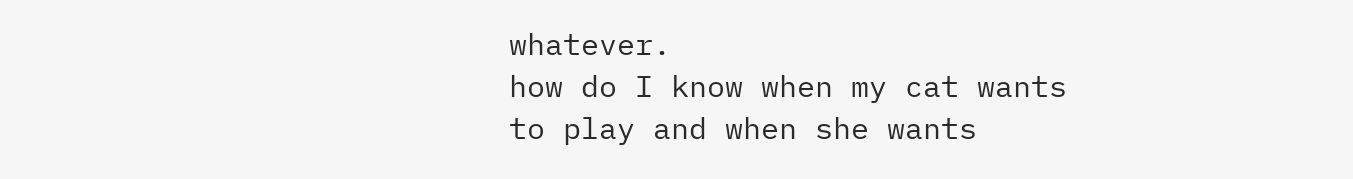whatever.
how do I know when my cat wants to play and when she wants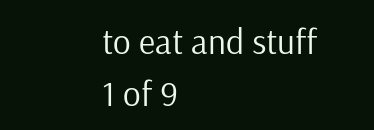to eat and stuff
1 of 9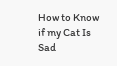How to Know if my Cat Is Sad